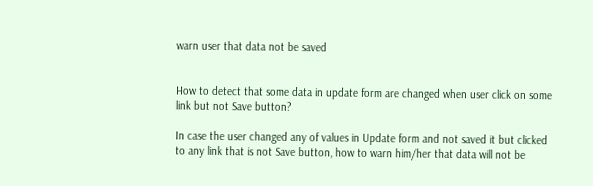warn user that data not be saved


How to detect that some data in update form are changed when user click on some link but not Save button?

In case the user changed any of values in Update form and not saved it but clicked to any link that is not Save button, how to warn him/her that data will not be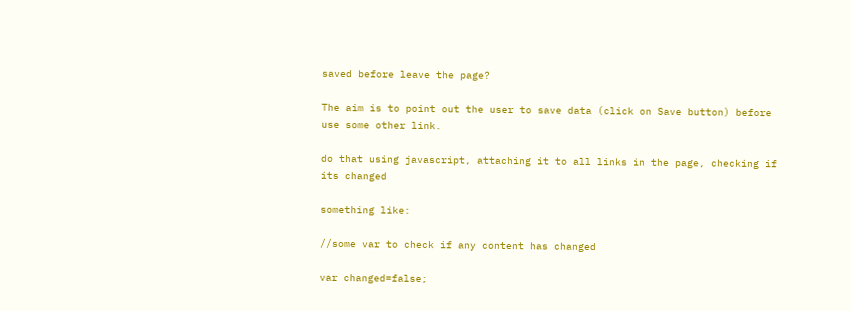saved before leave the page?

The aim is to point out the user to save data (click on Save button) before use some other link.

do that using javascript, attaching it to all links in the page, checking if its changed

something like:

//some var to check if any content has changed

var changed=false;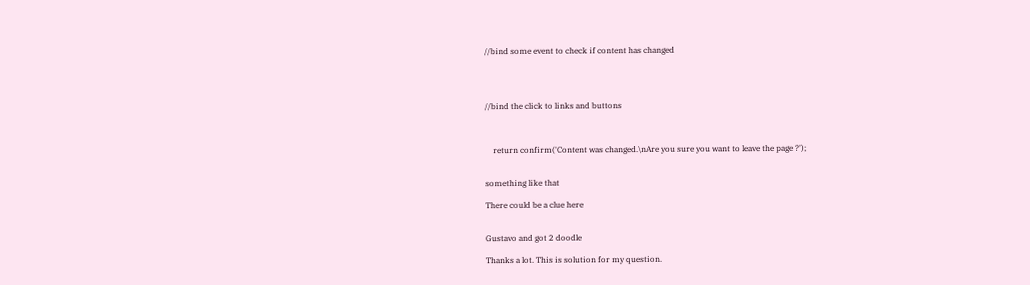//bind some event to check if content has changed




//bind the click to links and buttons



    return confirm('Content was changed.\nAre you sure you want to leave the page ?');


something like that

There could be a clue here


Gustavo and got 2 doodle

Thanks a lot. This is solution for my question.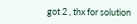got 2 , thx for solution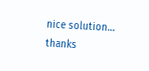nice solution… thanks